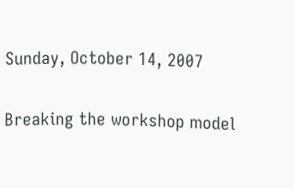Sunday, October 14, 2007

Breaking the workshop model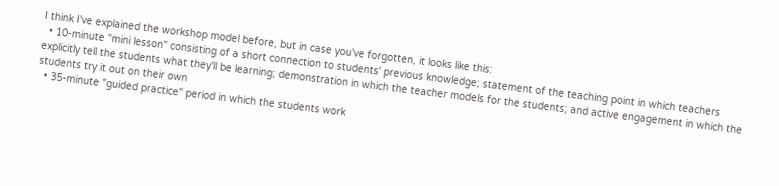I think I've explained the workshop model before, but in case you've forgotten, it looks like this:
  • 10-minute "mini lesson" consisting of a short connection to students' previous knowledge; statement of the teaching point in which teachers explicitly tell the students what they'll be learning; demonstration in which the teacher models for the students; and active engagement in which the students try it out on their own
  • 35-minute "guided practice" period in which the students work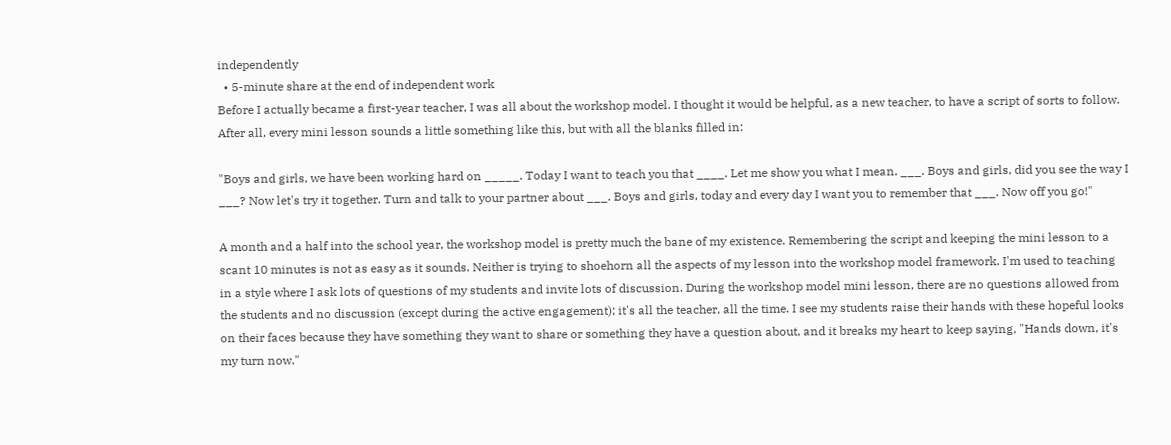independently
  • 5-minute share at the end of independent work
Before I actually became a first-year teacher, I was all about the workshop model. I thought it would be helpful, as a new teacher, to have a script of sorts to follow. After all, every mini lesson sounds a little something like this, but with all the blanks filled in:

"Boys and girls, we have been working hard on _____. Today I want to teach you that ____. Let me show you what I mean. ___. Boys and girls, did you see the way I ___? Now let's try it together. Turn and talk to your partner about ___. Boys and girls, today and every day I want you to remember that ___. Now off you go!"

A month and a half into the school year, the workshop model is pretty much the bane of my existence. Remembering the script and keeping the mini lesson to a scant 10 minutes is not as easy as it sounds. Neither is trying to shoehorn all the aspects of my lesson into the workshop model framework. I'm used to teaching in a style where I ask lots of questions of my students and invite lots of discussion. During the workshop model mini lesson, there are no questions allowed from the students and no discussion (except during the active engagement); it's all the teacher, all the time. I see my students raise their hands with these hopeful looks on their faces because they have something they want to share or something they have a question about, and it breaks my heart to keep saying, "Hands down, it's my turn now."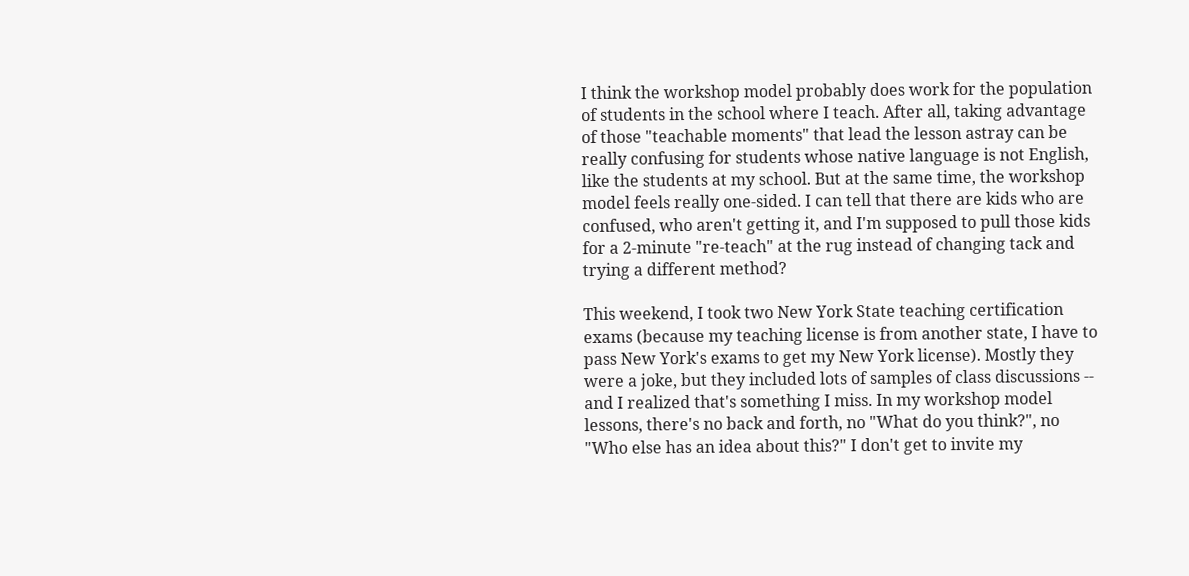I think the workshop model probably does work for the population of students in the school where I teach. After all, taking advantage of those "teachable moments" that lead the lesson astray can be really confusing for students whose native language is not English, like the students at my school. But at the same time, the workshop model feels really one-sided. I can tell that there are kids who are confused, who aren't getting it, and I'm supposed to pull those kids for a 2-minute "re-teach" at the rug instead of changing tack and trying a different method?

This weekend, I took two New York State teaching certification exams (because my teaching license is from another state, I have to pass New York's exams to get my New York license). Mostly they were a joke, but they included lots of samples of class discussions -- and I realized that's something I miss. In my workshop model lessons, there's no back and forth, no "What do you think?", no "Who else has an idea about this?" I don't get to invite my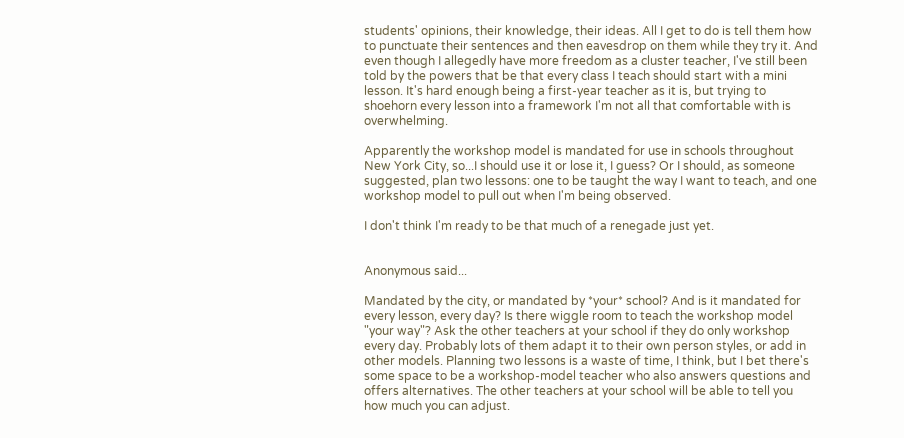students' opinions, their knowledge, their ideas. All I get to do is tell them how to punctuate their sentences and then eavesdrop on them while they try it. And even though I allegedly have more freedom as a cluster teacher, I've still been told by the powers that be that every class I teach should start with a mini lesson. It's hard enough being a first-year teacher as it is, but trying to shoehorn every lesson into a framework I'm not all that comfortable with is overwhelming.

Apparently the workshop model is mandated for use in schools throughout New York City, so...I should use it or lose it, I guess? Or I should, as someone suggested, plan two lessons: one to be taught the way I want to teach, and one workshop model to pull out when I'm being observed.

I don't think I'm ready to be that much of a renegade just yet.


Anonymous said...

Mandated by the city, or mandated by *your* school? And is it mandated for every lesson, every day? Is there wiggle room to teach the workshop model "your way"? Ask the other teachers at your school if they do only workshop every day. Probably lots of them adapt it to their own person styles, or add in other models. Planning two lessons is a waste of time, I think, but I bet there's some space to be a workshop-model teacher who also answers questions and offers alternatives. The other teachers at your school will be able to tell you how much you can adjust.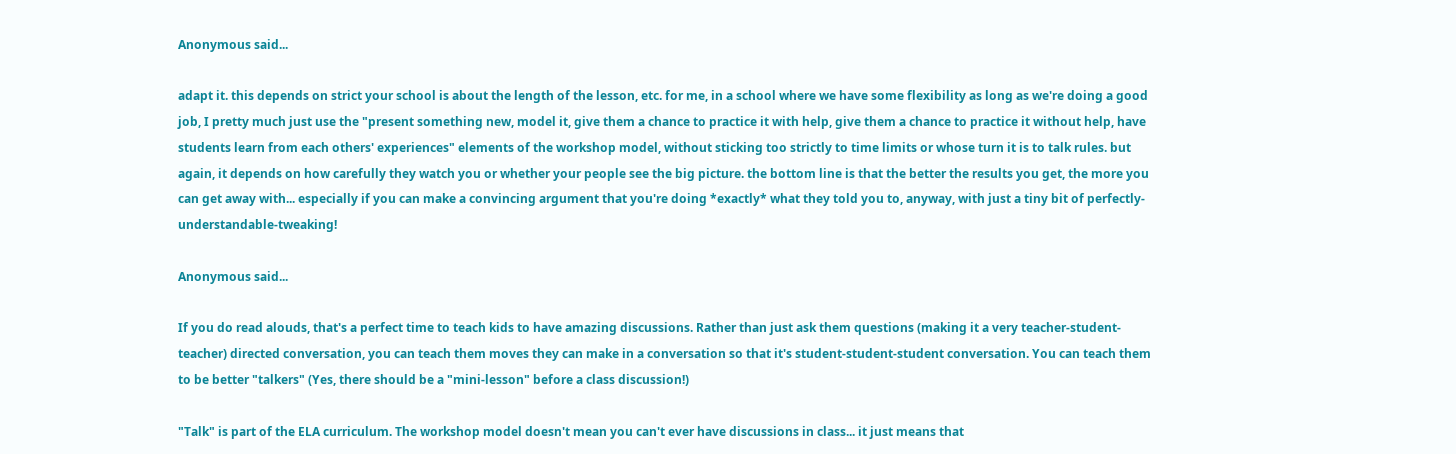Anonymous said...

adapt it. this depends on strict your school is about the length of the lesson, etc. for me, in a school where we have some flexibility as long as we're doing a good job, I pretty much just use the "present something new, model it, give them a chance to practice it with help, give them a chance to practice it without help, have students learn from each others' experiences" elements of the workshop model, without sticking too strictly to time limits or whose turn it is to talk rules. but again, it depends on how carefully they watch you or whether your people see the big picture. the bottom line is that the better the results you get, the more you can get away with... especially if you can make a convincing argument that you're doing *exactly* what they told you to, anyway, with just a tiny bit of perfectly-understandable-tweaking!

Anonymous said...

If you do read alouds, that's a perfect time to teach kids to have amazing discussions. Rather than just ask them questions (making it a very teacher-student-teacher) directed conversation, you can teach them moves they can make in a conversation so that it's student-student-student conversation. You can teach them to be better "talkers" (Yes, there should be a "mini-lesson" before a class discussion!)

"Talk" is part of the ELA curriculum. The workshop model doesn't mean you can't ever have discussions in class... it just means that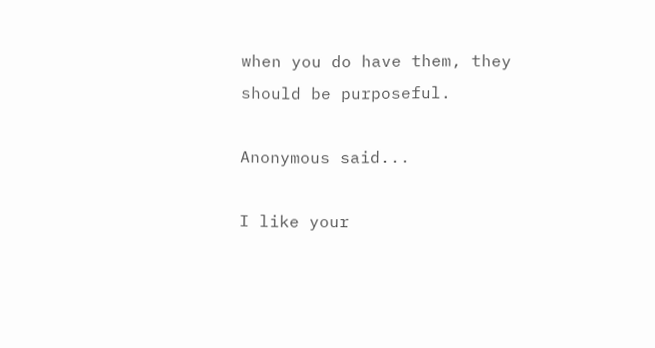when you do have them, they should be purposeful.

Anonymous said...

I like your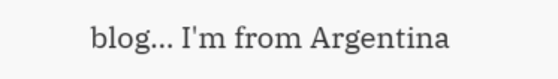blog... I'm from Argentina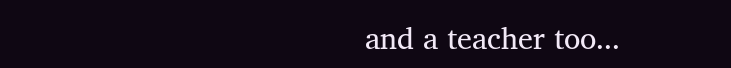and a teacher too...